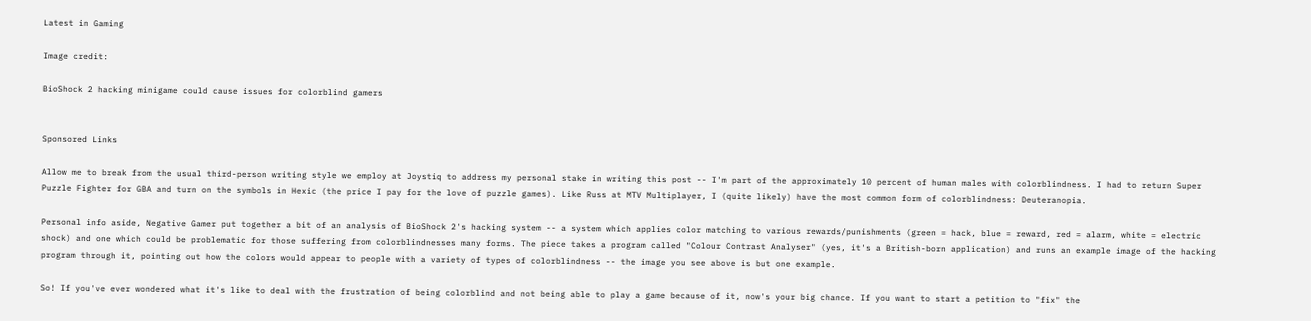Latest in Gaming

Image credit:

BioShock 2 hacking minigame could cause issues for colorblind gamers


Sponsored Links

Allow me to break from the usual third-person writing style we employ at Joystiq to address my personal stake in writing this post -- I'm part of the approximately 10 percent of human males with colorblindness. I had to return Super Puzzle Fighter for GBA and turn on the symbols in Hexic (the price I pay for the love of puzzle games). Like Russ at MTV Multiplayer, I (quite likely) have the most common form of colorblindness: Deuteranopia.

Personal info aside, Negative Gamer put together a bit of an analysis of BioShock 2's hacking system -- a system which applies color matching to various rewards/punishments (green = hack, blue = reward, red = alarm, white = electric shock) and one which could be problematic for those suffering from colorblindnesses many forms. The piece takes a program called "Colour Contrast Analyser" (yes, it's a British-born application) and runs an example image of the hacking program through it, pointing out how the colors would appear to people with a variety of types of colorblindness -- the image you see above is but one example.

So! If you've ever wondered what it's like to deal with the frustration of being colorblind and not being able to play a game because of it, now's your big chance. If you want to start a petition to "fix" the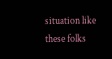situation like these folks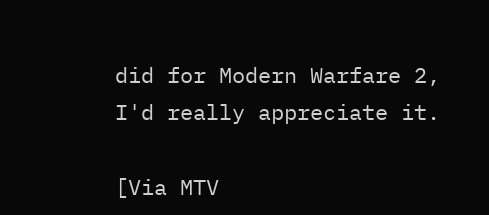did for Modern Warfare 2, I'd really appreciate it.

[Via MTV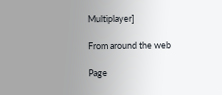Multiplayer]

From around the web

Page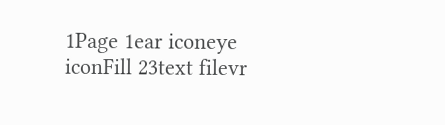1Page 1ear iconeye iconFill 23text filevr